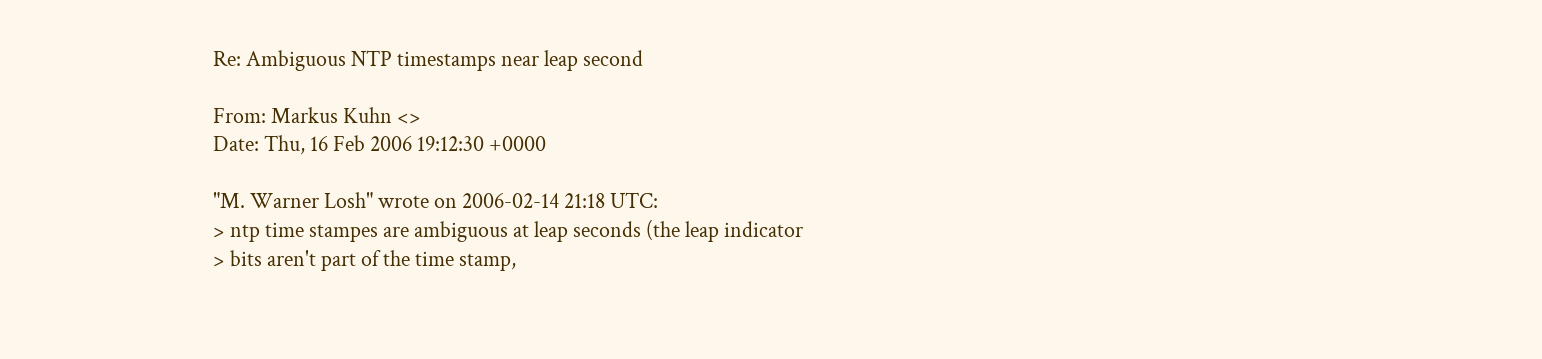Re: Ambiguous NTP timestamps near leap second

From: Markus Kuhn <>
Date: Thu, 16 Feb 2006 19:12:30 +0000

"M. Warner Losh" wrote on 2006-02-14 21:18 UTC:
> ntp time stampes are ambiguous at leap seconds (the leap indicator
> bits aren't part of the time stamp,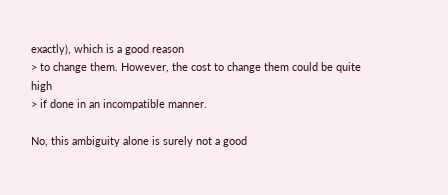exactly), which is a good reason
> to change them. However, the cost to change them could be quite high
> if done in an incompatible manner.

No, this ambiguity alone is surely not a good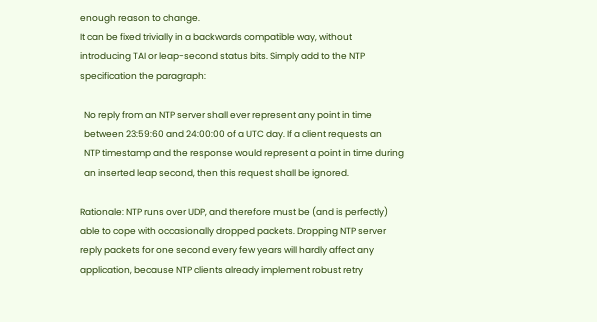enough reason to change.
It can be fixed trivially in a backwards compatible way, without
introducing TAI or leap-second status bits. Simply add to the NTP
specification the paragraph:

  No reply from an NTP server shall ever represent any point in time
  between 23:59:60 and 24:00:00 of a UTC day. If a client requests an
  NTP timestamp and the response would represent a point in time during
  an inserted leap second, then this request shall be ignored.

Rationale: NTP runs over UDP, and therefore must be (and is perfectly)
able to cope with occasionally dropped packets. Dropping NTP server
reply packets for one second every few years will hardly affect any
application, because NTP clients already implement robust retry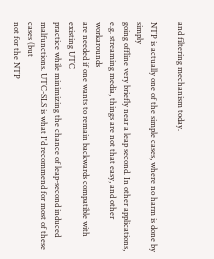and filtering mechanism today.

NTP is actually one of the simple cases, where no harm is done by simply
going offline very briefly near a leap second. In other applications,
e.g. streaming media, things are not that easy, and other workarounds
are needed if one wants to remain backwards compatible with existing UTC
practice while minimizing the chance of leap-second induced
malfunctions. UTC-SLS is what I'd recommend for most of these cases (but
not for the NTP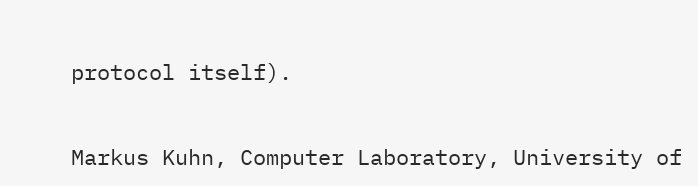protocol itself).


Markus Kuhn, Computer Laboratory, University of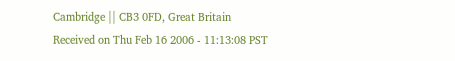Cambridge || CB3 0FD, Great Britain
Received on Thu Feb 16 2006 - 11:13:08 PST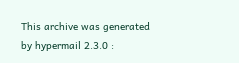This archive was generated by hypermail 2.3.0 :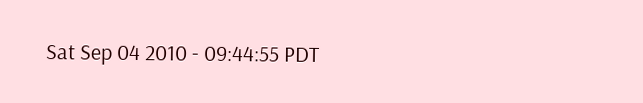Sat Sep 04 2010 - 09:44:55 PDT